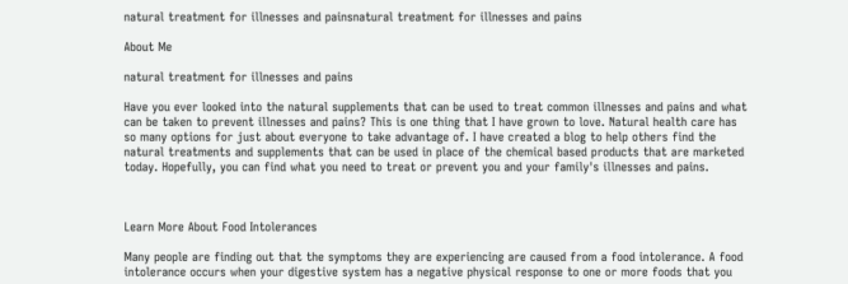natural treatment for illnesses and painsnatural treatment for illnesses and pains

About Me

natural treatment for illnesses and pains

Have you ever looked into the natural supplements that can be used to treat common illnesses and pains and what can be taken to prevent illnesses and pains? This is one thing that I have grown to love. Natural health care has so many options for just about everyone to take advantage of. I have created a blog to help others find the natural treatments and supplements that can be used in place of the chemical based products that are marketed today. Hopefully, you can find what you need to treat or prevent you and your family's illnesses and pains.



Learn More About Food Intolerances

Many people are finding out that the symptoms they are experiencing are caused from a food intolerance. A food intolerance occurs when your digestive system has a negative physical response to one or more foods that you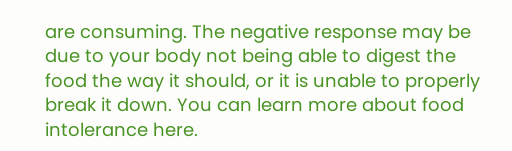are consuming. The negative response may be due to your body not being able to digest the food the way it should, or it is unable to properly break it down. You can learn more about food intolerance here.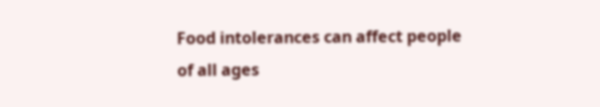Food intolerances can affect people of all ages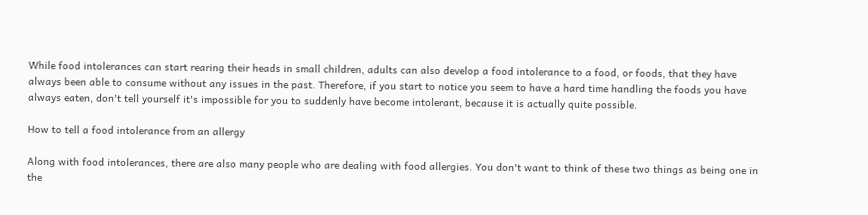While food intolerances can start rearing their heads in small children, adults can also develop a food intolerance to a food, or foods, that they have always been able to consume without any issues in the past. Therefore, if you start to notice you seem to have a hard time handling the foods you have always eaten, don't tell yourself it's impossible for you to suddenly have become intolerant, because it is actually quite possible.

How to tell a food intolerance from an allergy

Along with food intolerances, there are also many people who are dealing with food allergies. You don't want to think of these two things as being one in the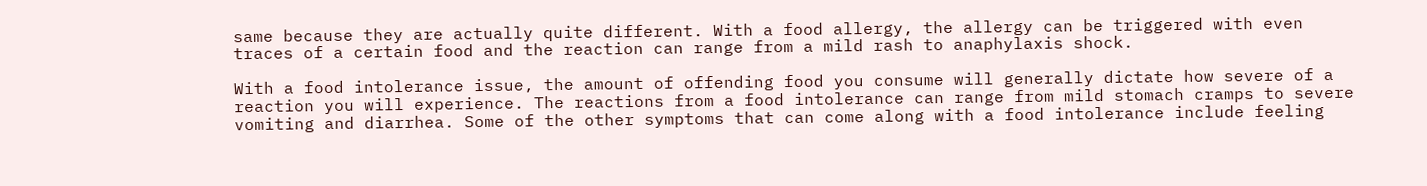same because they are actually quite different. With a food allergy, the allergy can be triggered with even traces of a certain food and the reaction can range from a mild rash to anaphylaxis shock.

With a food intolerance issue, the amount of offending food you consume will generally dictate how severe of a reaction you will experience. The reactions from a food intolerance can range from mild stomach cramps to severe vomiting and diarrhea. Some of the other symptoms that can come along with a food intolerance include feeling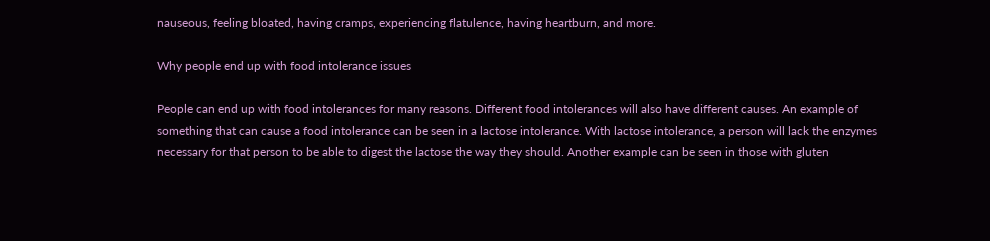nauseous, feeling bloated, having cramps, experiencing flatulence, having heartburn, and more.

Why people end up with food intolerance issues

People can end up with food intolerances for many reasons. Different food intolerances will also have different causes. An example of something that can cause a food intolerance can be seen in a lactose intolerance. With lactose intolerance, a person will lack the enzymes necessary for that person to be able to digest the lactose the way they should. Another example can be seen in those with gluten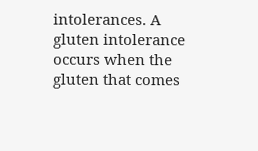intolerances. A gluten intolerance occurs when the gluten that comes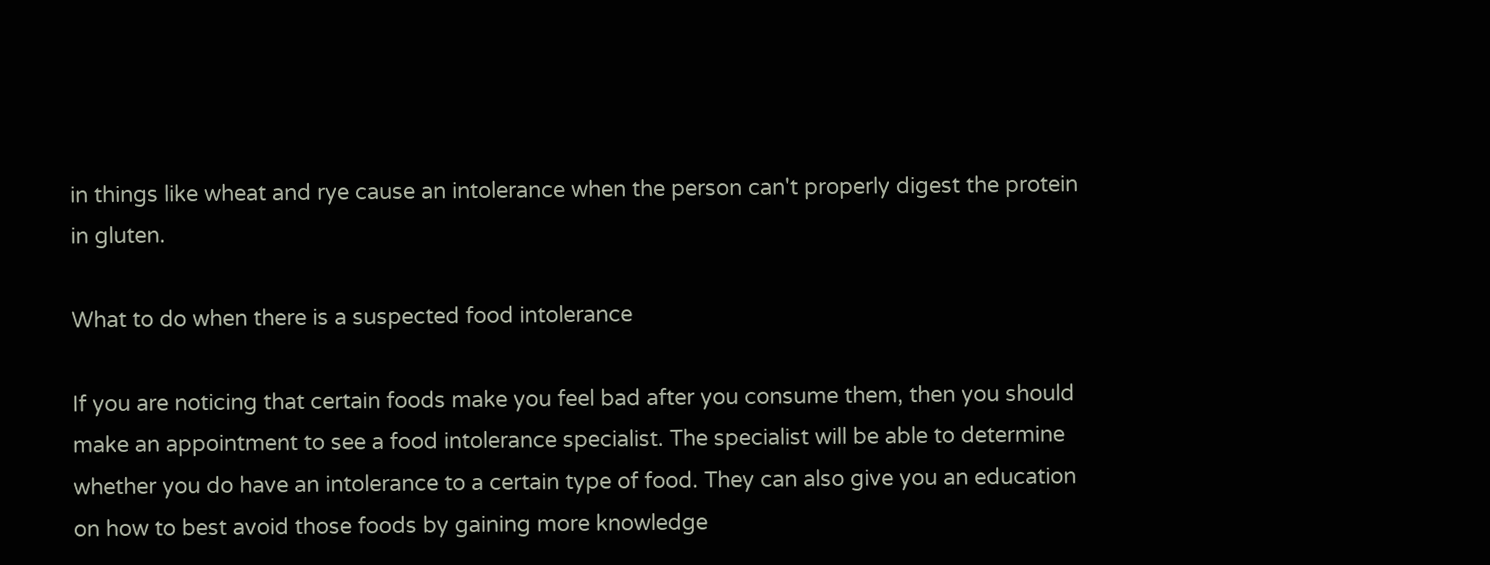in things like wheat and rye cause an intolerance when the person can't properly digest the protein in gluten.

What to do when there is a suspected food intolerance

If you are noticing that certain foods make you feel bad after you consume them, then you should make an appointment to see a food intolerance specialist. The specialist will be able to determine whether you do have an intolerance to a certain type of food. They can also give you an education on how to best avoid those foods by gaining more knowledge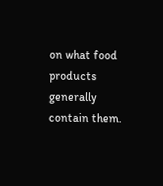on what food products generally contain them.